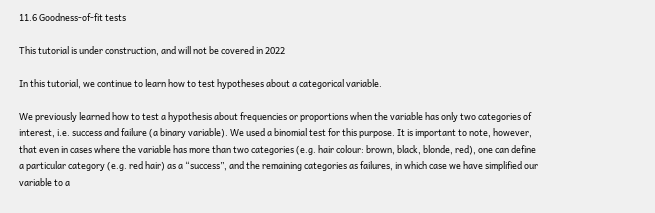11.6 Goodness-of-fit tests

This tutorial is under construction, and will not be covered in 2022

In this tutorial, we continue to learn how to test hypotheses about a categorical variable.

We previously learned how to test a hypothesis about frequencies or proportions when the variable has only two categories of interest, i.e. success and failure (a binary variable). We used a binomial test for this purpose. It is important to note, however, that even in cases where the variable has more than two categories (e.g. hair colour: brown, black, blonde, red), one can define a particular category (e.g. red hair) as a “success”, and the remaining categories as failures, in which case we have simplified our variable to a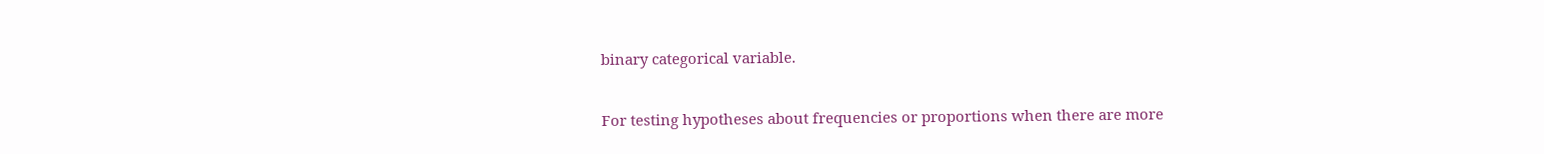binary categorical variable.

For testing hypotheses about frequencies or proportions when there are more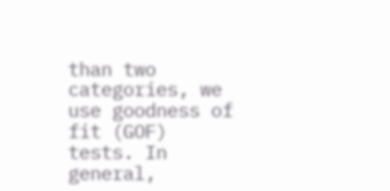than two categories, we use goodness of fit (GOF) tests. In general,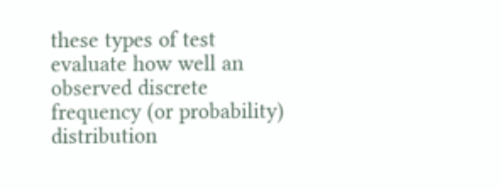these types of test evaluate how well an observed discrete frequency (or probability) distribution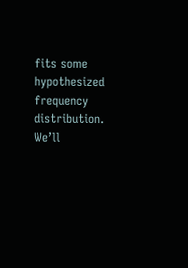fits some hypothesized frequency distribution. We’ll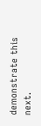demonstrate this next.